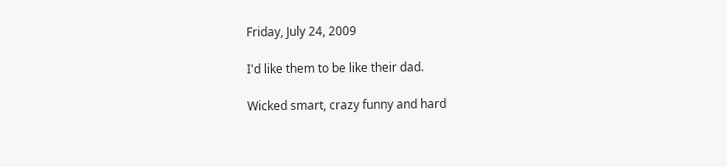Friday, July 24, 2009

I'd like them to be like their dad.

Wicked smart, crazy funny and hard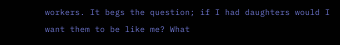workers. It begs the question; if I had daughters would I want them to be like me? What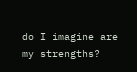do I imagine are my strengths?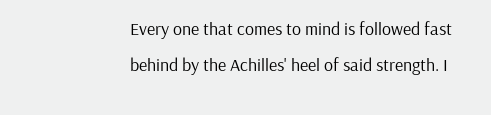Every one that comes to mind is followed fast behind by the Achilles' heel of said strength. I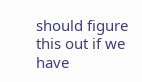should figure this out if we have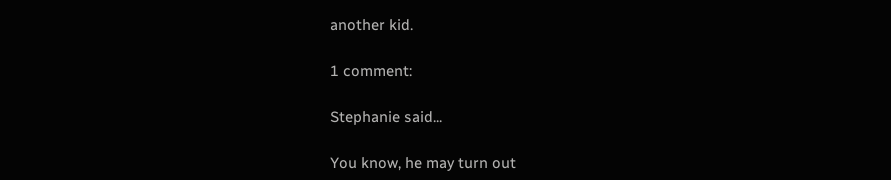another kid.

1 comment:

Stephanie said...

You know, he may turn out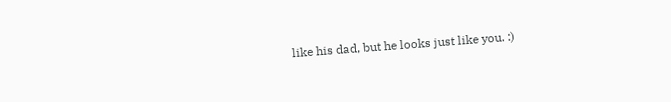like his dad, but he looks just like you. :)